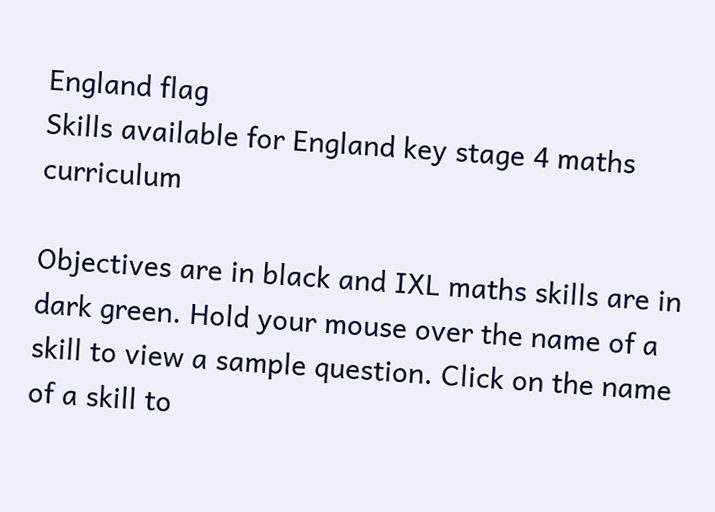England flag
Skills available for England key stage 4 maths curriculum

Objectives are in black and IXL maths skills are in dark green. Hold your mouse over the name of a skill to view a sample question. Click on the name of a skill to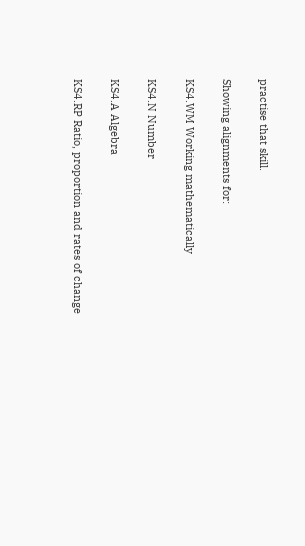practise that skill.

Showing alignments for:

KS4.WM Working mathematically

KS4.N Number

KS4.A Algebra

KS4.RP Ratio, proportion and rates of change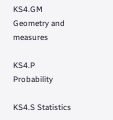KS4.GM Geometry and measures

KS4.P Probability

KS4.S Statistics